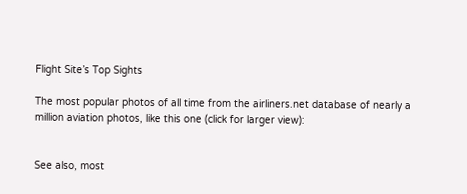Flight Site’s Top Sights

The most popular photos of all time from the airliners.net database of nearly a million aviation photos, like this one (click for larger view):


See also, most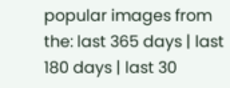popular images from the: last 365 days | last 180 days | last 30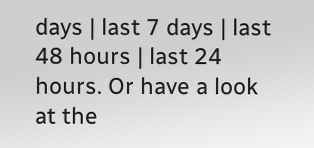days | last 7 days | last 48 hours | last 24 hours. Or have a look at the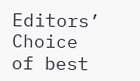Editors’ Choice of best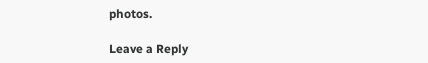photos.

Leave a Reply